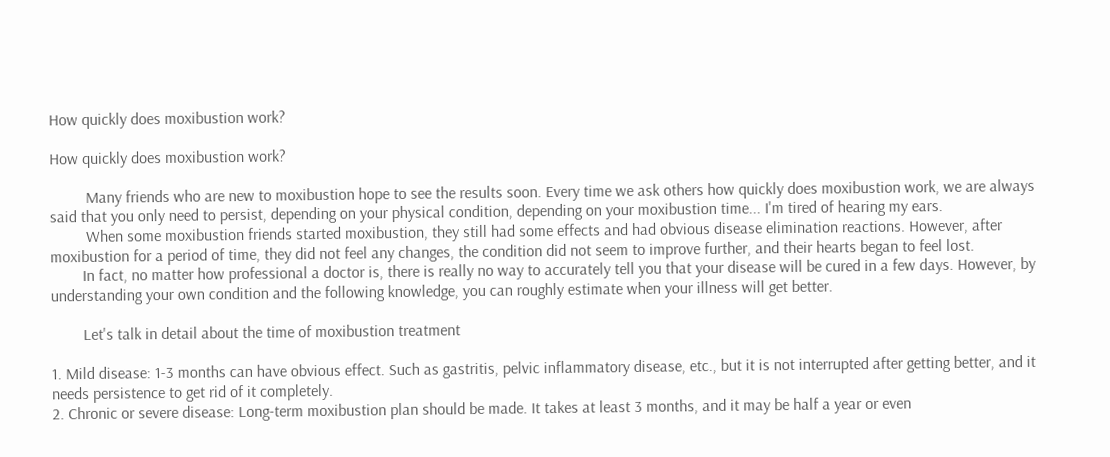How quickly does moxibustion work?

How quickly does moxibustion work?

         Many friends who are new to moxibustion hope to see the results soon. Every time we ask others how quickly does moxibustion work, we are always said that you only need to persist, depending on your physical condition, depending on your moxibustion time... I'm tired of hearing my ears.
         When some moxibustion friends started moxibustion, they still had some effects and had obvious disease elimination reactions. However, after moxibustion for a period of time, they did not feel any changes, the condition did not seem to improve further, and their hearts began to feel lost.
        In fact, no matter how professional a doctor is, there is really no way to accurately tell you that your disease will be cured in a few days. However, by understanding your own condition and the following knowledge, you can roughly estimate when your illness will get better.

        Let's talk in detail about the time of moxibustion treatment

1. Mild disease: 1-3 months can have obvious effect. Such as gastritis, pelvic inflammatory disease, etc., but it is not interrupted after getting better, and it needs persistence to get rid of it completely.
2. Chronic or severe disease: Long-term moxibustion plan should be made. It takes at least 3 months, and it may be half a year or even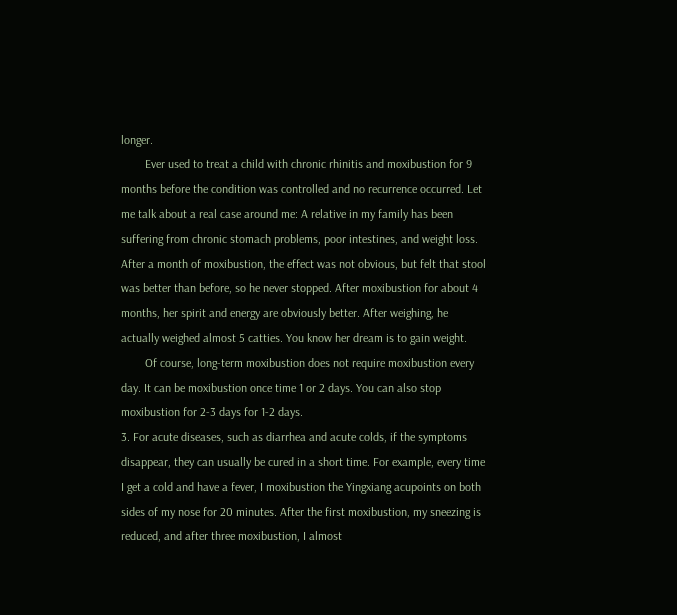longer.
        Ever used to treat a child with chronic rhinitis and moxibustion for 9 months before the condition was controlled and no recurrence occurred. Let me talk about a real case around me: A relative in my family has been suffering from chronic stomach problems, poor intestines, and weight loss. After a month of moxibustion, the effect was not obvious, but felt that stool was better than before, so he never stopped. After moxibustion for about 4 months, her spirit and energy are obviously better. After weighing, he actually weighed almost 5 catties. You know her dream is to gain weight.
        Of course, long-term moxibustion does not require moxibustion every day. It can be moxibustion once time 1 or 2 days. You can also stop moxibustion for 2-3 days for 1-2 days.
3. For acute diseases, such as diarrhea and acute colds, if the symptoms disappear, they can usually be cured in a short time. For example, every time I get a cold and have a fever, I moxibustion the Yingxiang acupoints on both sides of my nose for 20 minutes. After the first moxibustion, my sneezing is reduced, and after three moxibustion, I almost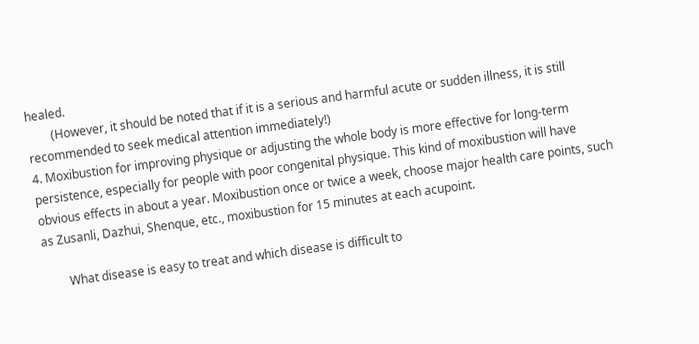healed.
        (However, it should be noted that if it is a serious and harmful acute or sudden illness, it is still recommended to seek medical attention immediately!)
4. Moxibustion for improving physique or adjusting the whole body is more effective for long-term persistence, especially for people with poor congenital physique. This kind of moxibustion will have obvious effects in about a year. Moxibustion once or twice a week, choose major health care points, such as Zusanli, Dazhui, Shenque, etc., moxibustion for 15 minutes at each acupoint.

        What disease is easy to treat and which disease is difficult to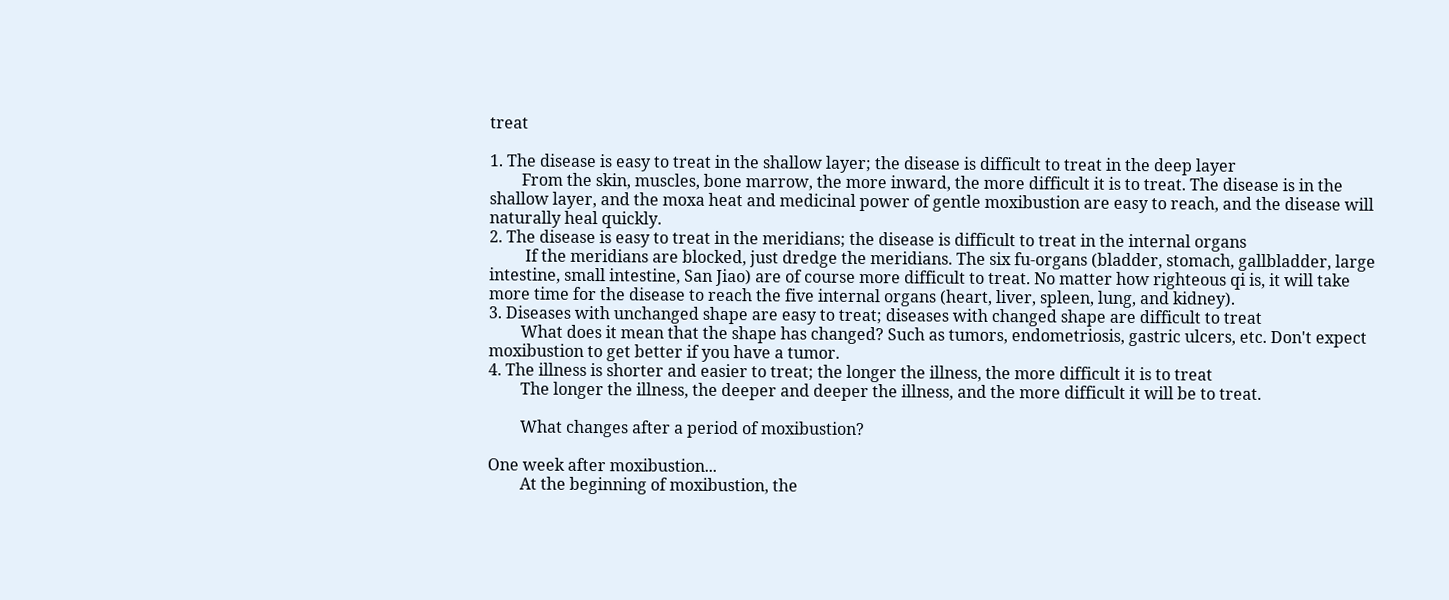treat

1. The disease is easy to treat in the shallow layer; the disease is difficult to treat in the deep layer
        From the skin, muscles, bone marrow, the more inward, the more difficult it is to treat. The disease is in the shallow layer, and the moxa heat and medicinal power of gentle moxibustion are easy to reach, and the disease will naturally heal quickly.
2. The disease is easy to treat in the meridians; the disease is difficult to treat in the internal organs
         If the meridians are blocked, just dredge the meridians. The six fu-organs (bladder, stomach, gallbladder, large intestine, small intestine, San Jiao) are of course more difficult to treat. No matter how righteous qi is, it will take more time for the disease to reach the five internal organs (heart, liver, spleen, lung, and kidney).
3. Diseases with unchanged shape are easy to treat; diseases with changed shape are difficult to treat
        What does it mean that the shape has changed? Such as tumors, endometriosis, gastric ulcers, etc. Don't expect moxibustion to get better if you have a tumor.
4. The illness is shorter and easier to treat; the longer the illness, the more difficult it is to treat
        The longer the illness, the deeper and deeper the illness, and the more difficult it will be to treat.

        What changes after a period of moxibustion?

One week after moxibustion...
        At the beginning of moxibustion, the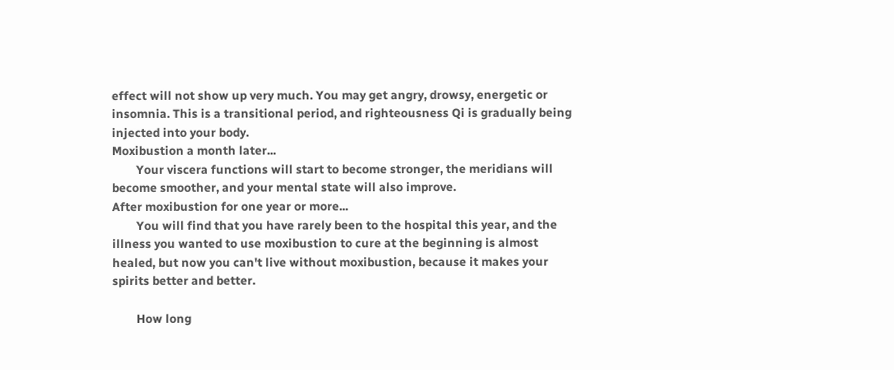effect will not show up very much. You may get angry, drowsy, energetic or insomnia. This is a transitional period, and righteousness Qi is gradually being injected into your body.
Moxibustion a month later...
        Your viscera functions will start to become stronger, the meridians will become smoother, and your mental state will also improve.
After moxibustion for one year or more...
        You will find that you have rarely been to the hospital this year, and the illness you wanted to use moxibustion to cure at the beginning is almost healed, but now you can't live without moxibustion, because it makes your spirits better and better.

        How long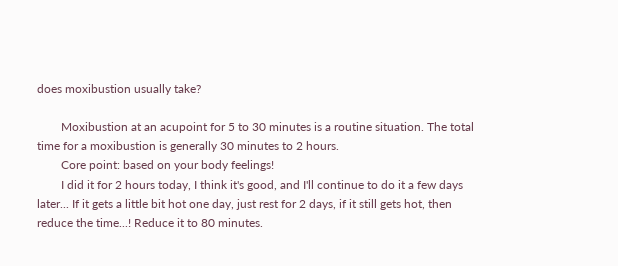does moxibustion usually take?

        Moxibustion at an acupoint for 5 to 30 minutes is a routine situation. The total time for a moxibustion is generally 30 minutes to 2 hours.
        Core point: based on your body feelings!
        I did it for 2 hours today, I think it's good, and I'll continue to do it a few days later... If it gets a little bit hot one day, just rest for 2 days, if it still gets hot, then reduce the time...! Reduce it to 80 minutes.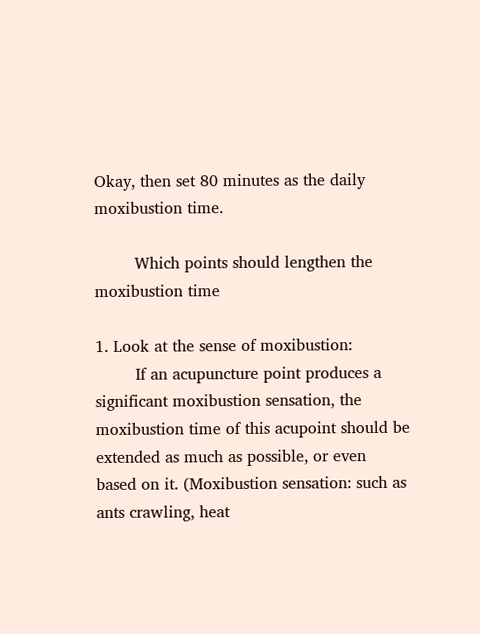Okay, then set 80 minutes as the daily moxibustion time.

        Which points should lengthen the moxibustion time

1. Look at the sense of moxibustion:
        If an acupuncture point produces a significant moxibustion sensation, the moxibustion time of this acupoint should be extended as much as possible, or even based on it. (Moxibustion sensation: such as ants crawling, heat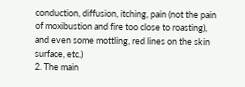conduction, diffusion, itching, pain (not the pain of moxibustion and fire too close to roasting), and even some mottling, red lines on the skin surface, etc.)
2. The main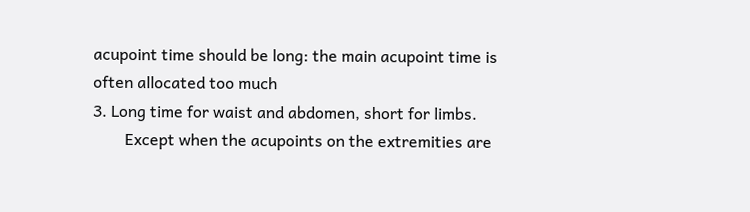acupoint time should be long: the main acupoint time is often allocated too much
3. Long time for waist and abdomen, short for limbs.
        Except when the acupoints on the extremities are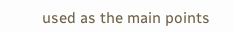used as the main points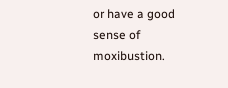or have a good sense of moxibustion.